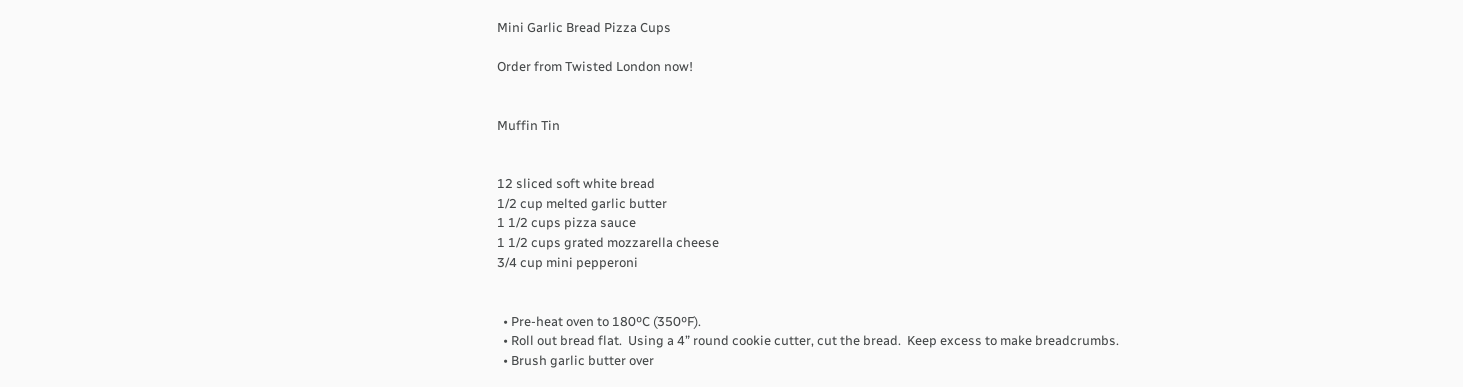Mini Garlic Bread Pizza Cups

Order from Twisted London now!


Muffin Tin


12 sliced soft white bread
1/2 cup melted garlic butter
1 1/2 cups pizza sauce
1 1/2 cups grated mozzarella cheese
3/4 cup mini pepperoni


  • Pre-heat oven to 180ºC (350ºF).
  • Roll out bread flat.  Using a 4” round cookie cutter, cut the bread.  Keep excess to make breadcrumbs.
  • Brush garlic butter over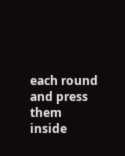each round and press them inside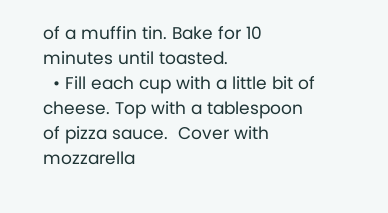of a muffin tin. Bake for 10 minutes until toasted.
  • Fill each cup with a little bit of cheese. Top with a tablespoon of pizza sauce.  Cover with mozzarella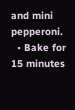and mini pepperoni.
  • Bake for 15 minutes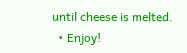until cheese is melted.
  • Enjoy!